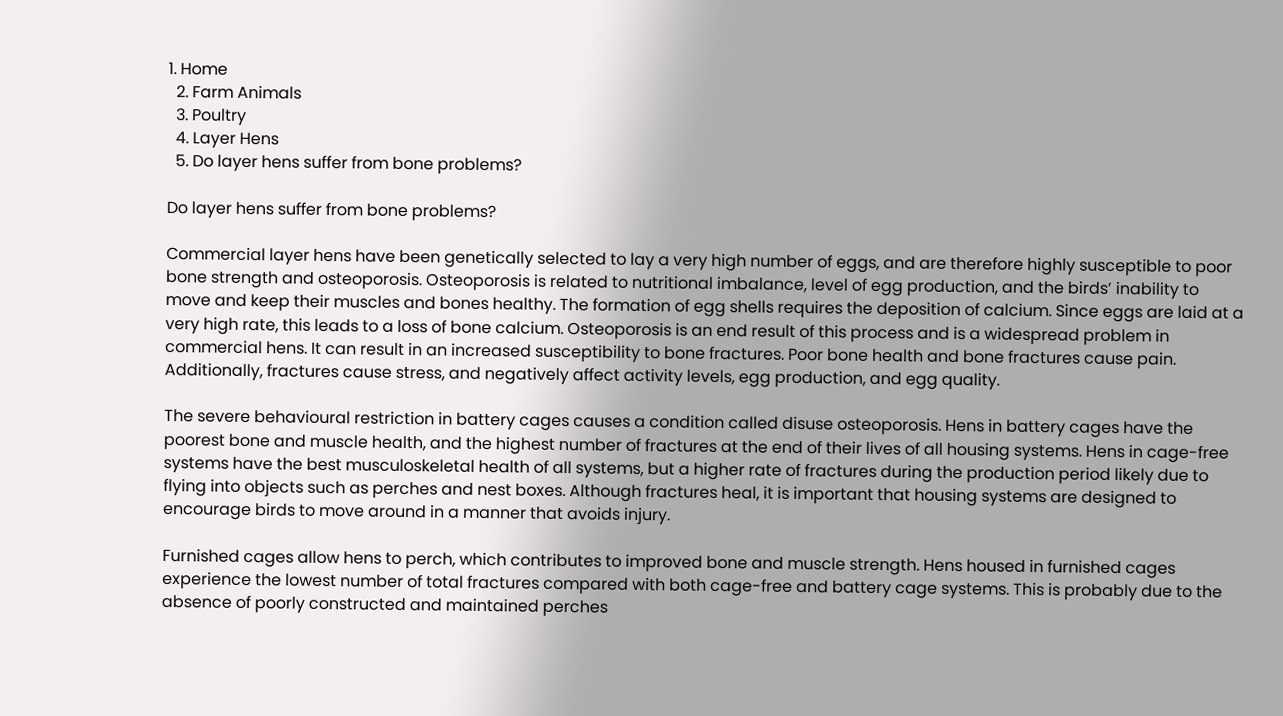1. Home
  2. Farm Animals
  3. Poultry
  4. Layer Hens
  5. Do layer hens suffer from bone problems?

Do layer hens suffer from bone problems?

Commercial layer hens have been genetically selected to lay a very high number of eggs, and are therefore highly susceptible to poor bone strength and osteoporosis. Osteoporosis is related to nutritional imbalance, level of egg production, and the birds’ inability to move and keep their muscles and bones healthy. The formation of egg shells requires the deposition of calcium. Since eggs are laid at a very high rate, this leads to a loss of bone calcium. Osteoporosis is an end result of this process and is a widespread problem in commercial hens. It can result in an increased susceptibility to bone fractures. Poor bone health and bone fractures cause pain. Additionally, fractures cause stress, and negatively affect activity levels, egg production, and egg quality.

The severe behavioural restriction in battery cages causes a condition called disuse osteoporosis. Hens in battery cages have the poorest bone and muscle health, and the highest number of fractures at the end of their lives of all housing systems. Hens in cage-free systems have the best musculoskeletal health of all systems, but a higher rate of fractures during the production period likely due to flying into objects such as perches and nest boxes. Although fractures heal, it is important that housing systems are designed to encourage birds to move around in a manner that avoids injury.

Furnished cages allow hens to perch, which contributes to improved bone and muscle strength. Hens housed in furnished cages experience the lowest number of total fractures compared with both cage-free and battery cage systems. This is probably due to the absence of poorly constructed and maintained perches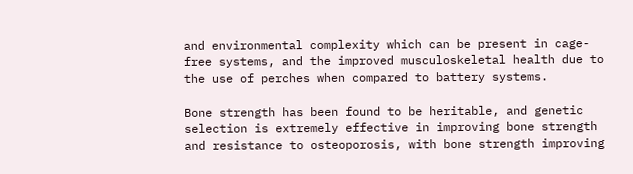and environmental complexity which can be present in cage-free systems, and the improved musculoskeletal health due to the use of perches when compared to battery systems.

Bone strength has been found to be heritable, and genetic selection is extremely effective in improving bone strength and resistance to osteoporosis, with bone strength improving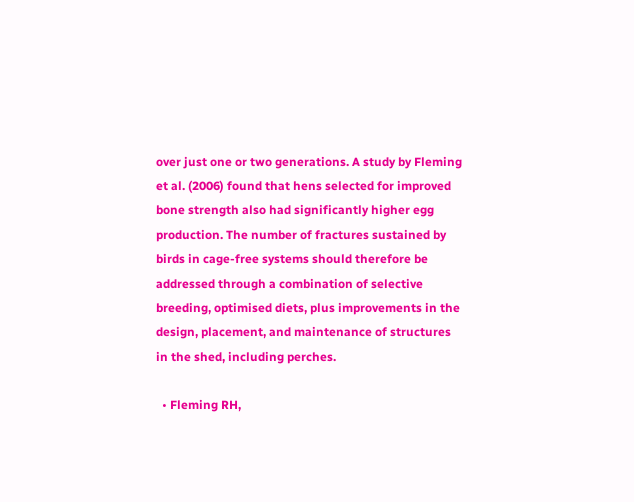over just one or two generations. A study by Fleming et al. (2006) found that hens selected for improved bone strength also had significantly higher egg production. The number of fractures sustained by birds in cage-free systems should therefore be addressed through a combination of selective breeding, optimised diets, plus improvements in the design, placement, and maintenance of structures in the shed, including perches.

  • Fleming RH,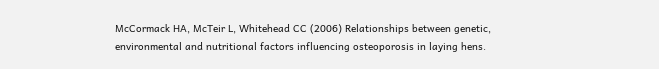McCormack HA, McTeir L, Whitehead CC (2006) Relationships between genetic, environmental and nutritional factors influencing osteoporosis in laying hens.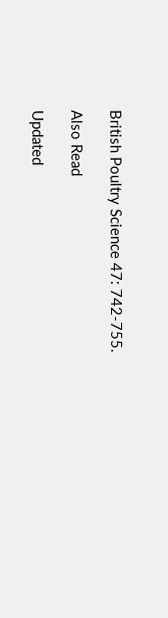British Poultry Science 47: 742-755.

Also Read

Updated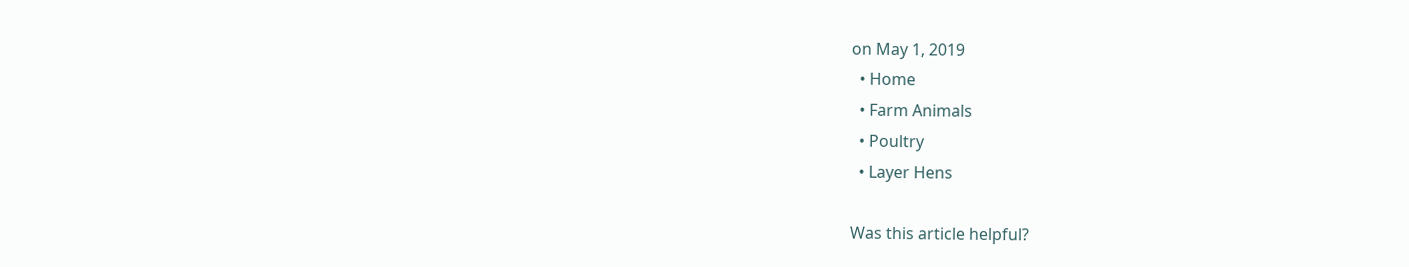on May 1, 2019
  • Home
  • Farm Animals
  • Poultry
  • Layer Hens

Was this article helpful?